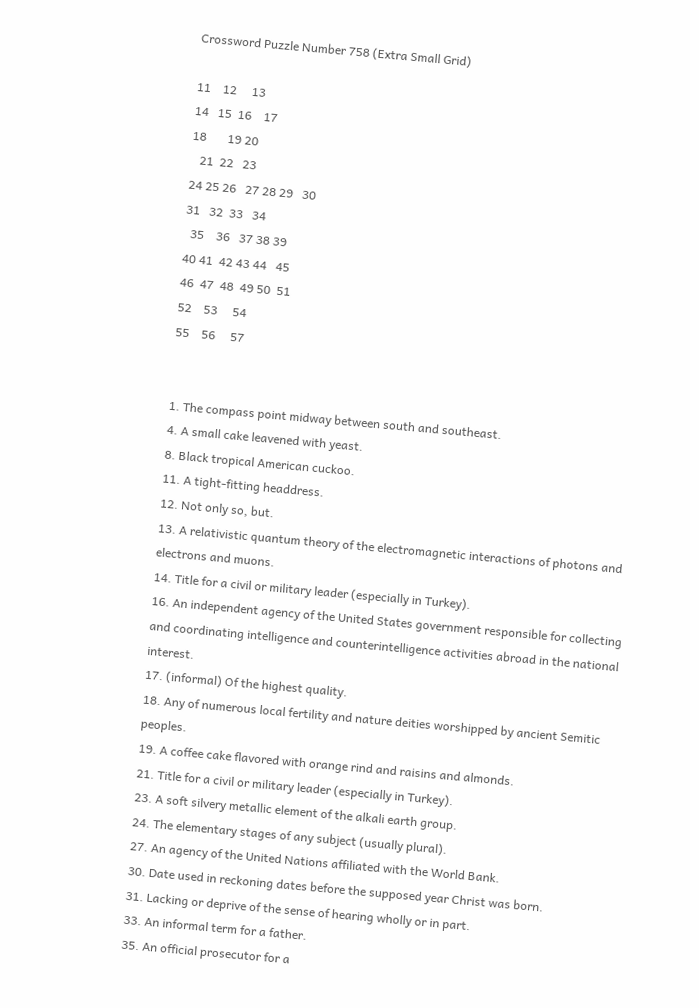Crossword Puzzle Number 758 (Extra Small Grid)

11    12     13
14   15  16    17
18       19 20
   21  22   23
24 25 26   27 28 29   30
31   32  33   34
  35    36   37 38 39
40 41  42 43 44   45
46  47  48  49 50  51
52    53     54
55    56     57


1. The compass point midway between south and southeast.
4. A small cake leavened with yeast.
8. Black tropical American cuckoo.
11. A tight-fitting headdress.
12. Not only so, but.
13. A relativistic quantum theory of the electromagnetic interactions of photons and electrons and muons.
14. Title for a civil or military leader (especially in Turkey).
16. An independent agency of the United States government responsible for collecting and coordinating intelligence and counterintelligence activities abroad in the national interest.
17. (informal) Of the highest quality.
18. Any of numerous local fertility and nature deities worshipped by ancient Semitic peoples.
19. A coffee cake flavored with orange rind and raisins and almonds.
21. Title for a civil or military leader (especially in Turkey).
23. A soft silvery metallic element of the alkali earth group.
24. The elementary stages of any subject (usually plural).
27. An agency of the United Nations affiliated with the World Bank.
30. Date used in reckoning dates before the supposed year Christ was born.
31. Lacking or deprive of the sense of hearing wholly or in part.
33. An informal term for a father.
35. An official prosecutor for a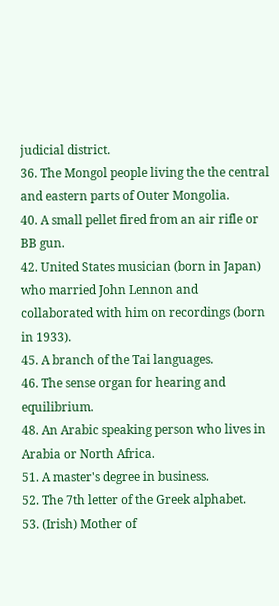judicial district.
36. The Mongol people living the the central and eastern parts of Outer Mongolia.
40. A small pellet fired from an air rifle or BB gun.
42. United States musician (born in Japan) who married John Lennon and collaborated with him on recordings (born in 1933).
45. A branch of the Tai languages.
46. The sense organ for hearing and equilibrium.
48. An Arabic speaking person who lives in Arabia or North Africa.
51. A master's degree in business.
52. The 7th letter of the Greek alphabet.
53. (Irish) Mother of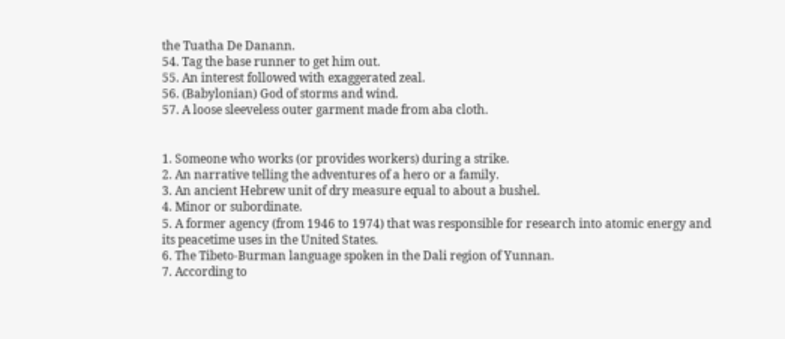the Tuatha De Danann.
54. Tag the base runner to get him out.
55. An interest followed with exaggerated zeal.
56. (Babylonian) God of storms and wind.
57. A loose sleeveless outer garment made from aba cloth.


1. Someone who works (or provides workers) during a strike.
2. An narrative telling the adventures of a hero or a family.
3. An ancient Hebrew unit of dry measure equal to about a bushel.
4. Minor or subordinate.
5. A former agency (from 1946 to 1974) that was responsible for research into atomic energy and its peacetime uses in the United States.
6. The Tibeto-Burman language spoken in the Dali region of Yunnan.
7. According to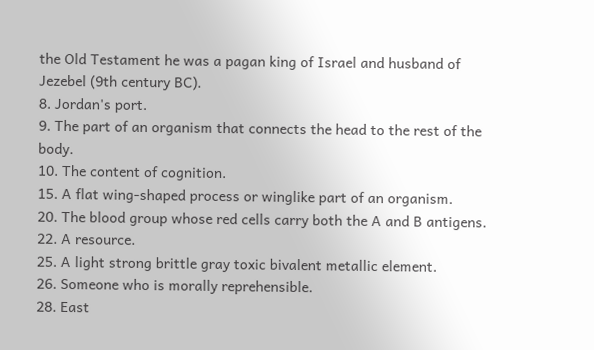the Old Testament he was a pagan king of Israel and husband of Jezebel (9th century BC).
8. Jordan's port.
9. The part of an organism that connects the head to the rest of the body.
10. The content of cognition.
15. A flat wing-shaped process or winglike part of an organism.
20. The blood group whose red cells carry both the A and B antigens.
22. A resource.
25. A light strong brittle gray toxic bivalent metallic element.
26. Someone who is morally reprehensible.
28. East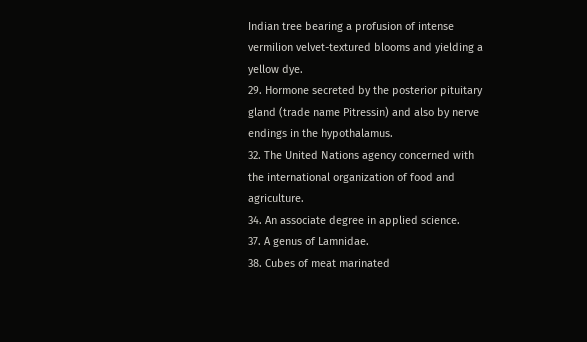Indian tree bearing a profusion of intense vermilion velvet-textured blooms and yielding a yellow dye.
29. Hormone secreted by the posterior pituitary gland (trade name Pitressin) and also by nerve endings in the hypothalamus.
32. The United Nations agency concerned with the international organization of food and agriculture.
34. An associate degree in applied science.
37. A genus of Lamnidae.
38. Cubes of meat marinated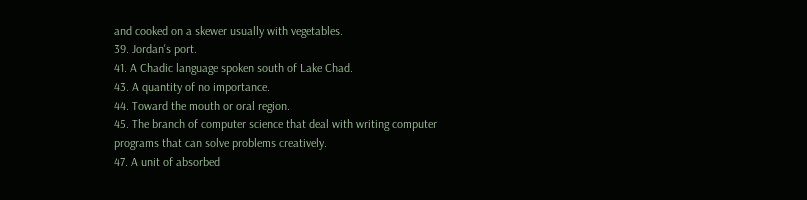and cooked on a skewer usually with vegetables.
39. Jordan's port.
41. A Chadic language spoken south of Lake Chad.
43. A quantity of no importance.
44. Toward the mouth or oral region.
45. The branch of computer science that deal with writing computer programs that can solve problems creatively.
47. A unit of absorbed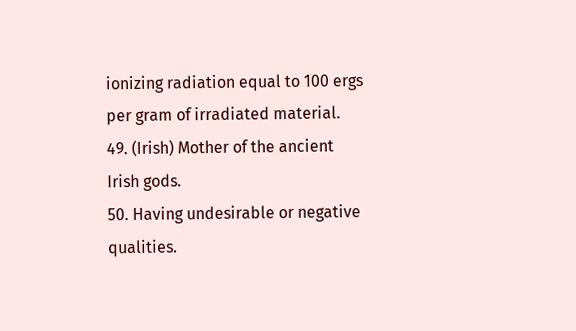ionizing radiation equal to 100 ergs per gram of irradiated material.
49. (Irish) Mother of the ancient Irish gods.
50. Having undesirable or negative qualities.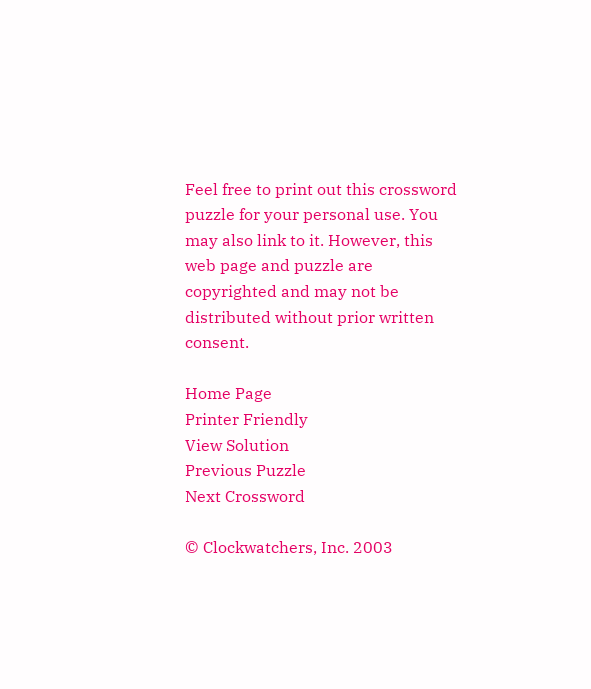Feel free to print out this crossword puzzle for your personal use. You may also link to it. However, this web page and puzzle are copyrighted and may not be distributed without prior written consent.

Home Page
Printer Friendly
View Solution
Previous Puzzle
Next Crossword

© Clockwatchers, Inc. 2003